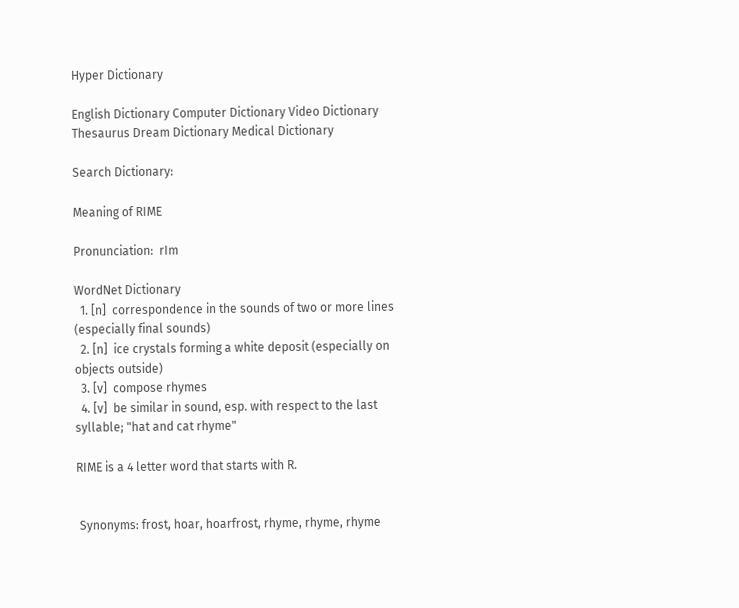Hyper Dictionary

English Dictionary Computer Dictionary Video Dictionary Thesaurus Dream Dictionary Medical Dictionary

Search Dictionary:

Meaning of RIME

Pronunciation:  rIm

WordNet Dictionary
  1. [n]  correspondence in the sounds of two or more lines (especially final sounds)
  2. [n]  ice crystals forming a white deposit (especially on objects outside)
  3. [v]  compose rhymes
  4. [v]  be similar in sound, esp. with respect to the last syllable; "hat and cat rhyme"

RIME is a 4 letter word that starts with R.


 Synonyms: frost, hoar, hoarfrost, rhyme, rhyme, rhyme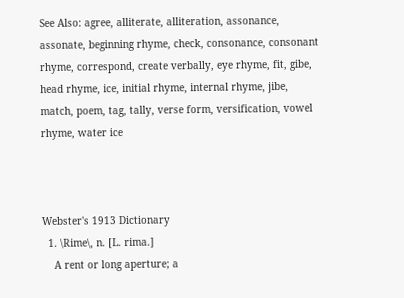See Also: agree, alliterate, alliteration, assonance, assonate, beginning rhyme, check, consonance, consonant rhyme, correspond, create verbally, eye rhyme, fit, gibe, head rhyme, ice, initial rhyme, internal rhyme, jibe, match, poem, tag, tally, verse form, versification, vowel rhyme, water ice



Webster's 1913 Dictionary
  1. \Rime\, n. [L. rima.]
    A rent or long aperture; a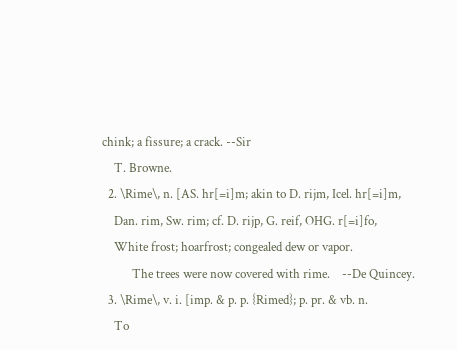chink; a fissure; a crack. --Sir
    T. Browne.
  2. \Rime\, n. [AS. hr[=i]m; akin to D. rijm, Icel. hr[=i]m,
    Dan. rim, Sw. rim; cf. D. rijp, G. reif, OHG. r[=i]fo,
    White frost; hoarfrost; congealed dew or vapor.
          The trees were now covered with rime.    --De Quincey.
  3. \Rime\, v. i. [imp. & p. p. {Rimed}; p. pr. & vb. n.
    To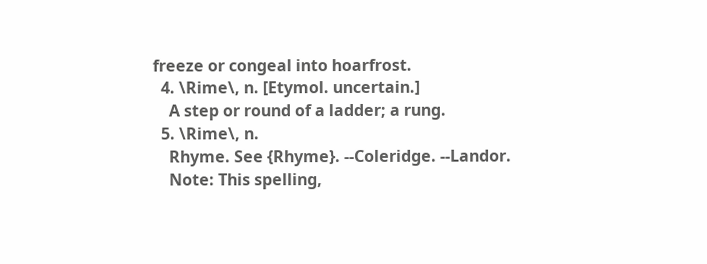freeze or congeal into hoarfrost.
  4. \Rime\, n. [Etymol. uncertain.]
    A step or round of a ladder; a rung.
  5. \Rime\, n.
    Rhyme. See {Rhyme}. --Coleridge. --Landor.
    Note: This spelling,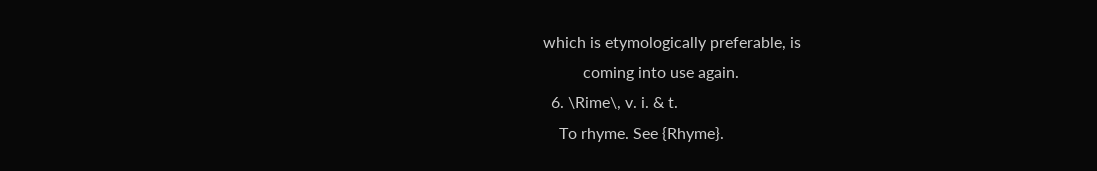which is etymologically preferable, is
          coming into use again.
  6. \Rime\, v. i. & t.
    To rhyme. See {Rhyme}.